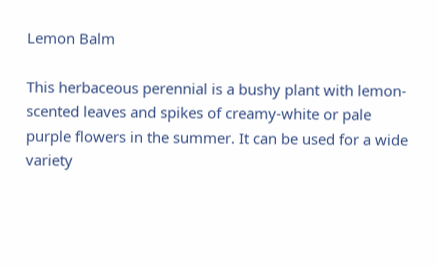Lemon Balm

This herbaceous perennial is a bushy plant with lemon-scented leaves and spikes of creamy-white or pale purple flowers in the summer. It can be used for a wide variety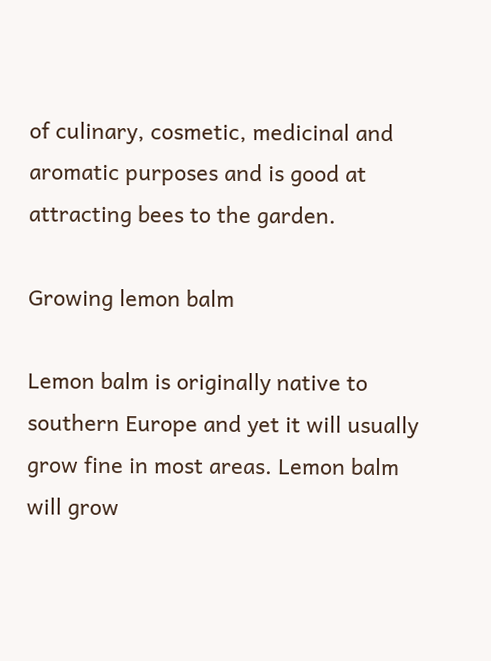of culinary, cosmetic, medicinal and aromatic purposes and is good at attracting bees to the garden.

Growing lemon balm

Lemon balm is originally native to southern Europe and yet it will usually grow fine in most areas. Lemon balm will grow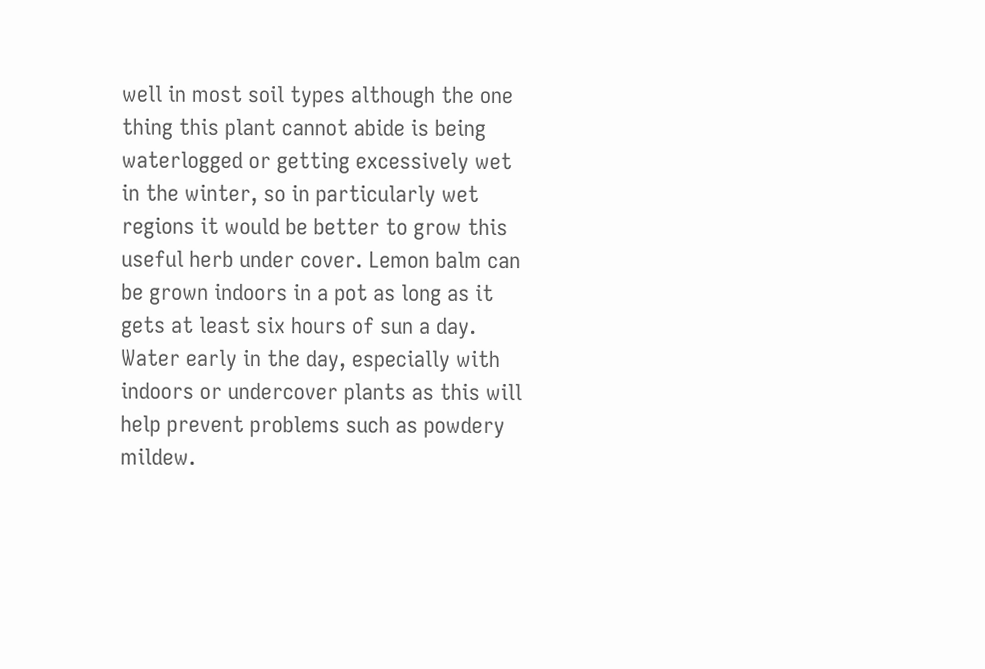well in most soil types although the one thing this plant cannot abide is being waterlogged or getting excessively wet in the winter, so in particularly wet regions it would be better to grow this useful herb under cover. Lemon balm can be grown indoors in a pot as long as it gets at least six hours of sun a day. Water early in the day, especially with indoors or undercover plants as this will help prevent problems such as powdery mildew.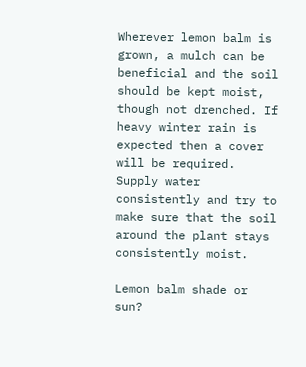Wherever lemon balm is grown, a mulch can be beneficial and the soil should be kept moist, though not drenched. If heavy winter rain is expected then a cover will be required. Supply water consistently and try to make sure that the soil around the plant stays consistently moist.

Lemon balm shade or sun?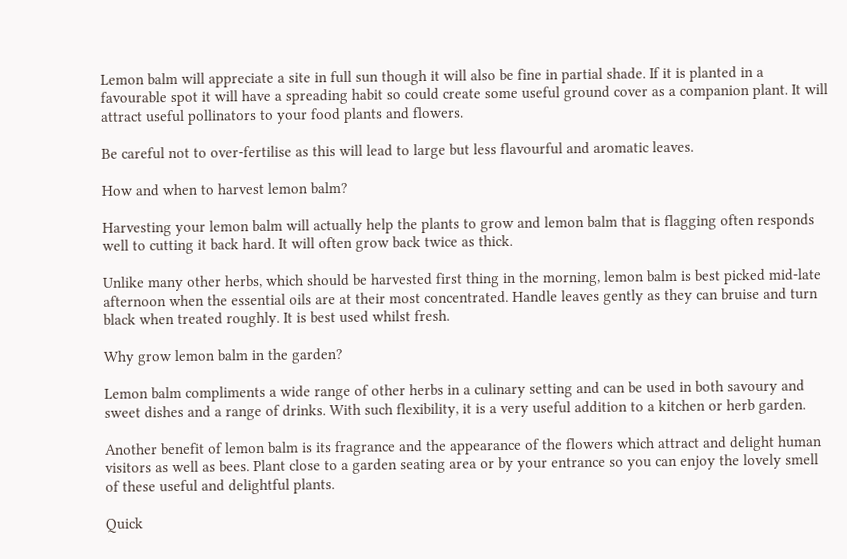Lemon balm will appreciate a site in full sun though it will also be fine in partial shade. If it is planted in a favourable spot it will have a spreading habit so could create some useful ground cover as a companion plant. It will attract useful pollinators to your food plants and flowers.

Be careful not to over-fertilise as this will lead to large but less flavourful and aromatic leaves.

How and when to harvest lemon balm?

Harvesting your lemon balm will actually help the plants to grow and lemon balm that is flagging often responds well to cutting it back hard. It will often grow back twice as thick.

Unlike many other herbs, which should be harvested first thing in the morning, lemon balm is best picked mid-late afternoon when the essential oils are at their most concentrated. Handle leaves gently as they can bruise and turn black when treated roughly. It is best used whilst fresh.

Why grow lemon balm in the garden?

Lemon balm compliments a wide range of other herbs in a culinary setting and can be used in both savoury and sweet dishes and a range of drinks. With such flexibility, it is a very useful addition to a kitchen or herb garden.

Another benefit of lemon balm is its fragrance and the appearance of the flowers which attract and delight human visitors as well as bees. Plant close to a garden seating area or by your entrance so you can enjoy the lovely smell of these useful and delightful plants.

Quick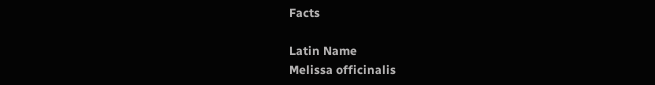Facts

Latin Name
Melissa officinalis